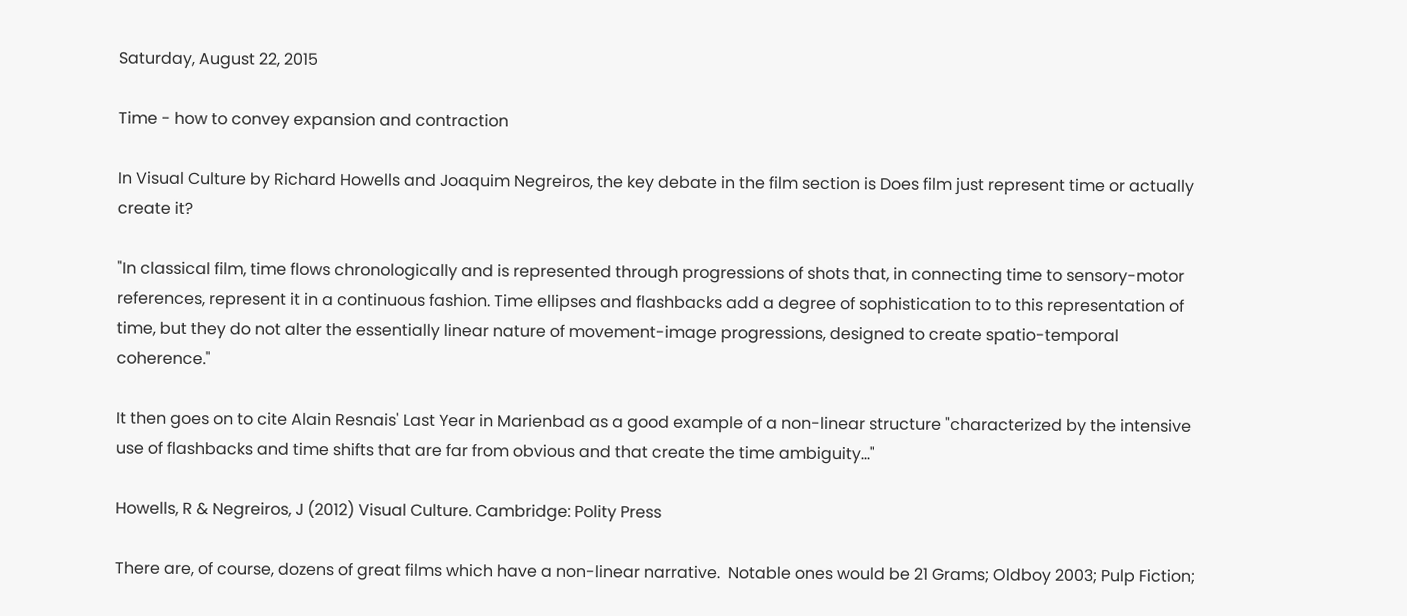Saturday, August 22, 2015

Time - how to convey expansion and contraction

In Visual Culture by Richard Howells and Joaquim Negreiros, the key debate in the film section is Does film just represent time or actually create it?

"In classical film, time flows chronologically and is represented through progressions of shots that, in connecting time to sensory-motor references, represent it in a continuous fashion. Time ellipses and flashbacks add a degree of sophistication to to this representation of time, but they do not alter the essentially linear nature of movement-image progressions, designed to create spatio-temporal coherence."

It then goes on to cite Alain Resnais' Last Year in Marienbad as a good example of a non-linear structure "characterized by the intensive use of flashbacks and time shifts that are far from obvious and that create the time ambiguity..."

Howells, R & Negreiros, J (2012) Visual Culture. Cambridge: Polity Press

There are, of course, dozens of great films which have a non-linear narrative.  Notable ones would be 21 Grams; Oldboy 2003; Pulp Fiction;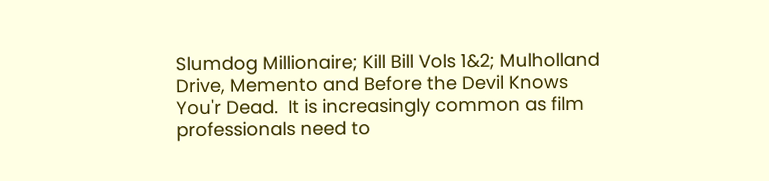Slumdog Millionaire; Kill Bill Vols 1&2; Mulholland Drive, Memento and Before the Devil Knows You'r Dead.  It is increasingly common as film professionals need to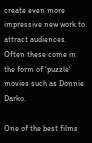create even more impressive new work to attract audiences. Often these come in the form of 'puzzle' movies such as Donnie Darko.

One of the best films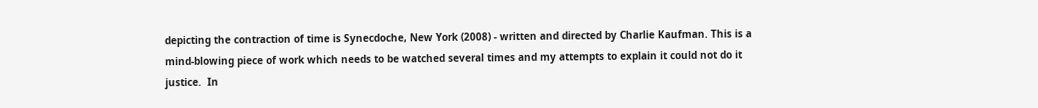depicting the contraction of time is Synecdoche, New York (2008) - written and directed by Charlie Kaufman. This is a mind-blowing piece of work which needs to be watched several times and my attempts to explain it could not do it justice.  In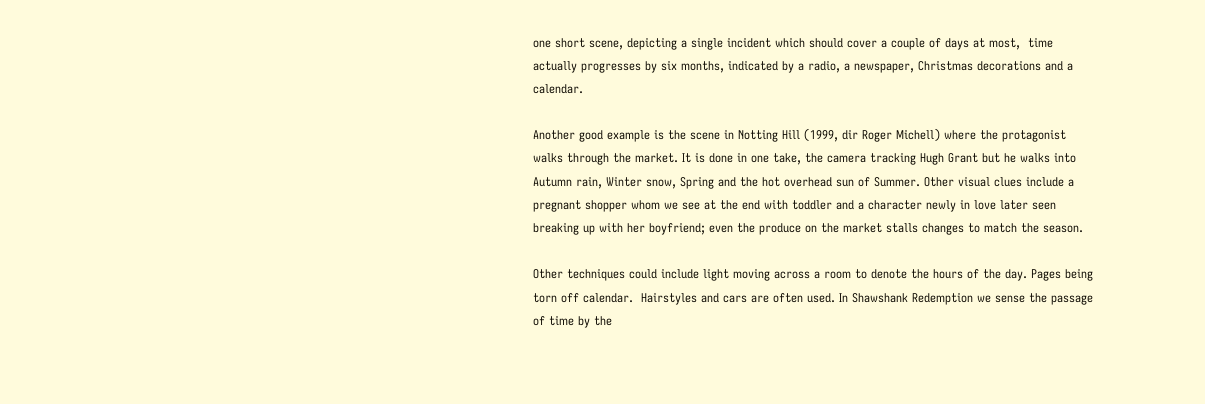one short scene, depicting a single incident which should cover a couple of days at most,  time actually progresses by six months, indicated by a radio, a newspaper, Christmas decorations and a calendar.

Another good example is the scene in Notting Hill (1999, dir Roger Michell) where the protagonist walks through the market. It is done in one take, the camera tracking Hugh Grant but he walks into Autumn rain, Winter snow, Spring and the hot overhead sun of Summer. Other visual clues include a pregnant shopper whom we see at the end with toddler and a character newly in love later seen breaking up with her boyfriend; even the produce on the market stalls changes to match the season.

Other techniques could include light moving across a room to denote the hours of the day. Pages being torn off calendar.  Hairstyles and cars are often used. In Shawshank Redemption we sense the passage of time by the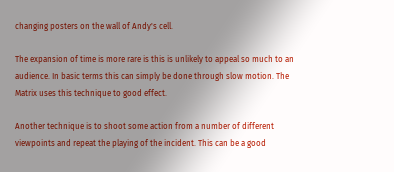changing posters on the wall of Andy's cell.

The expansion of time is more rare is this is unlikely to appeal so much to an audience. In basic terms this can simply be done through slow motion. The Matrix uses this technique to good effect.

Another technique is to shoot some action from a number of different viewpoints and repeat the playing of the incident. This can be a good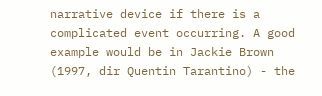narrative device if there is a complicated event occurring. A good example would be in Jackie Brown (1997, dir Quentin Tarantino) - the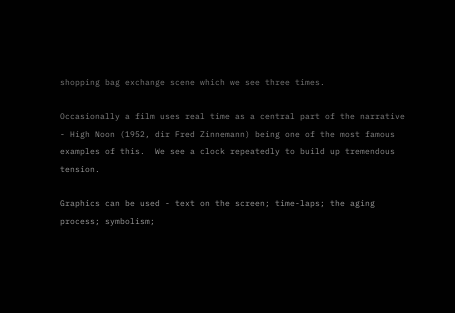shopping bag exchange scene which we see three times.

Occasionally a film uses real time as a central part of the narrative - High Noon (1952, dir Fred Zinnemann) being one of the most famous examples of this.  We see a clock repeatedly to build up tremendous tension.

Graphics can be used - text on the screen; time-laps; the aging process; symbolism;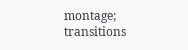montage; transitions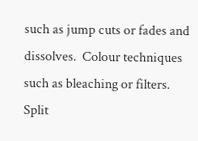such as jump cuts or fades and dissolves.  Colour techniques such as bleaching or filters. Split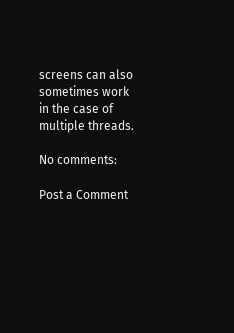screens can also sometimes work in the case of multiple threads.

No comments:

Post a Comment